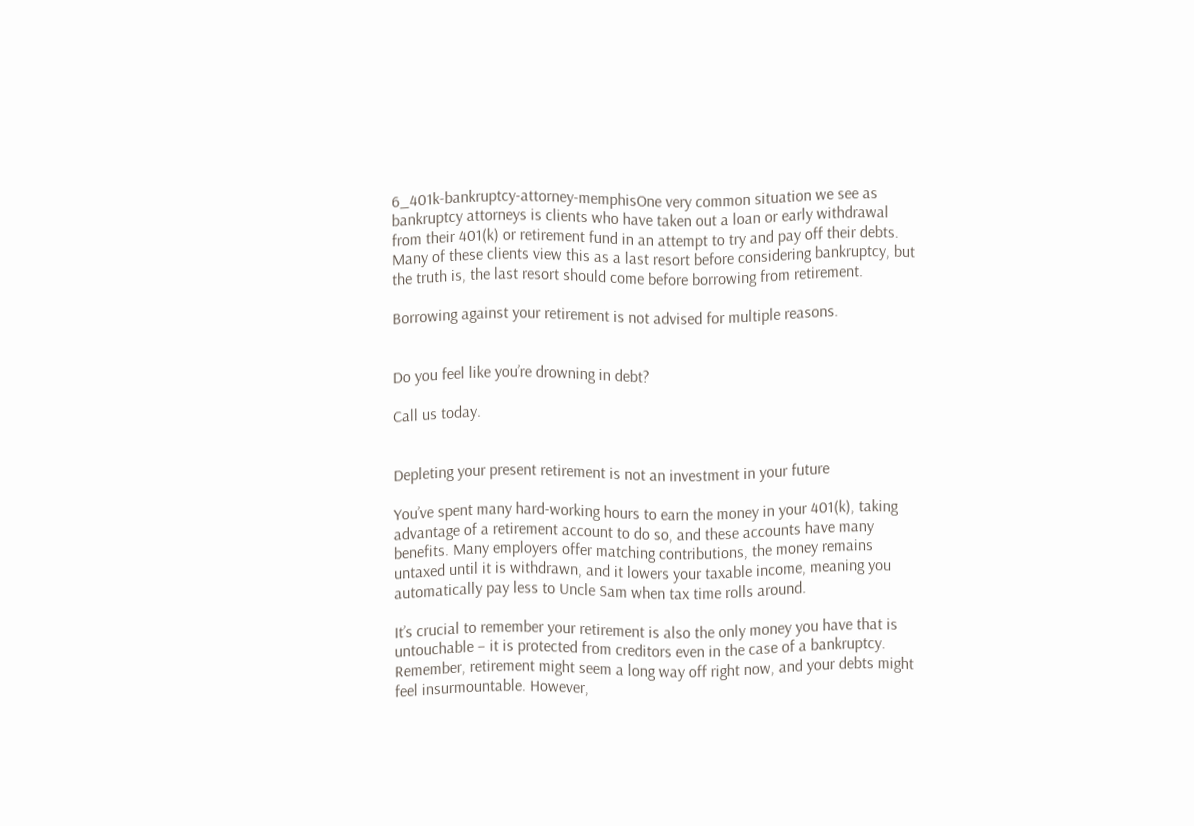6_401k-bankruptcy-attorney-memphisOne very common situation we see as bankruptcy attorneys is clients who have taken out a loan or early withdrawal from their 401(k) or retirement fund in an attempt to try and pay off their debts. Many of these clients view this as a last resort before considering bankruptcy, but the truth is, the last resort should come before borrowing from retirement.

Borrowing against your retirement is not advised for multiple reasons.


Do you feel like you’re drowning in debt?

Call us today.


Depleting your present retirement is not an investment in your future

You’ve spent many hard-working hours to earn the money in your 401(k), taking advantage of a retirement account to do so, and these accounts have many benefits. Many employers offer matching contributions, the money remains untaxed until it is withdrawn, and it lowers your taxable income, meaning you automatically pay less to Uncle Sam when tax time rolls around.

It’s crucial to remember your retirement is also the only money you have that is untouchable – it is protected from creditors even in the case of a bankruptcy. Remember, retirement might seem a long way off right now, and your debts might feel insurmountable. However,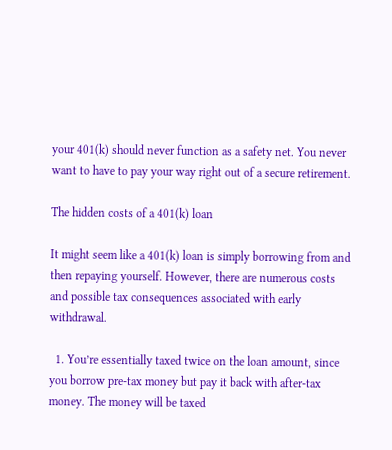your 401(k) should never function as a safety net. You never want to have to pay your way right out of a secure retirement.

The hidden costs of a 401(k) loan

It might seem like a 401(k) loan is simply borrowing from and then repaying yourself. However, there are numerous costs and possible tax consequences associated with early withdrawal.

  1. You’re essentially taxed twice on the loan amount, since you borrow pre-tax money but pay it back with after-tax money. The money will be taxed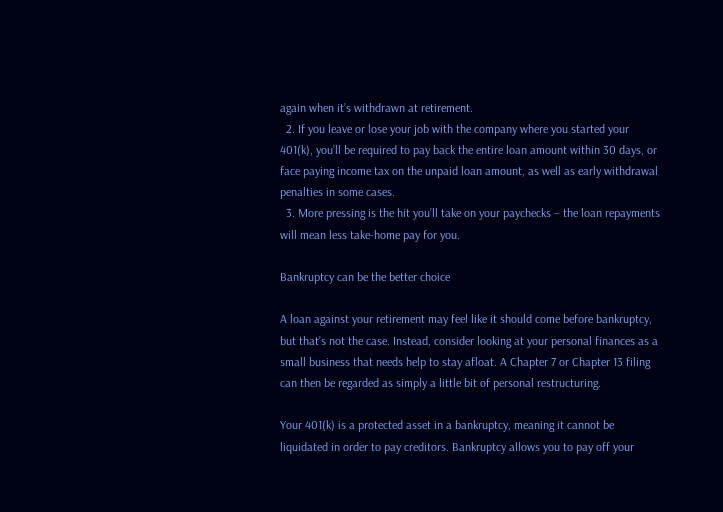again when it’s withdrawn at retirement.
  2. If you leave or lose your job with the company where you started your 401(k), you’ll be required to pay back the entire loan amount within 30 days, or face paying income tax on the unpaid loan amount, as well as early withdrawal penalties in some cases.
  3. More pressing is the hit you’ll take on your paychecks – the loan repayments will mean less take-home pay for you.

Bankruptcy can be the better choice

A loan against your retirement may feel like it should come before bankruptcy, but that’s not the case. Instead, consider looking at your personal finances as a small business that needs help to stay afloat. A Chapter 7 or Chapter 13 filing can then be regarded as simply a little bit of personal restructuring.

Your 401(k) is a protected asset in a bankruptcy, meaning it cannot be liquidated in order to pay creditors. Bankruptcy allows you to pay off your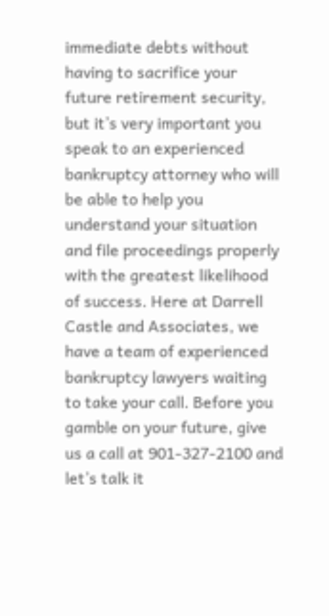immediate debts without having to sacrifice your future retirement security, but it’s very important you speak to an experienced bankruptcy attorney who will be able to help you understand your situation and file proceedings properly with the greatest likelihood of success. Here at Darrell Castle and Associates, we have a team of experienced bankruptcy lawyers waiting to take your call. Before you gamble on your future, give us a call at 901-327-2100 and let’s talk it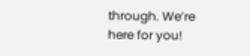through. We’re here for you!